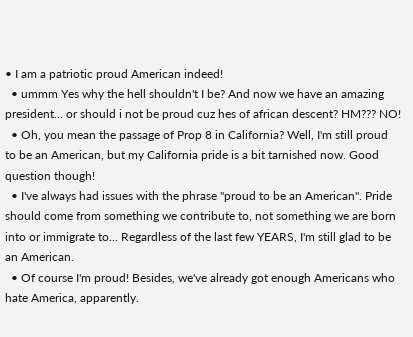• I am a patriotic proud American indeed!
  • ummm Yes why the hell shouldn't I be? And now we have an amazing president... or should i not be proud cuz hes of african descent? HM??? NO!
  • Oh, you mean the passage of Prop 8 in California? Well, I'm still proud to be an American, but my California pride is a bit tarnished now. Good question though!
  • I've always had issues with the phrase "proud to be an American". Pride should come from something we contribute to, not something we are born into or immigrate to... Regardless of the last few YEARS, I'm still glad to be an American.
  • Of course I'm proud! Besides, we've already got enough Americans who hate America, apparently.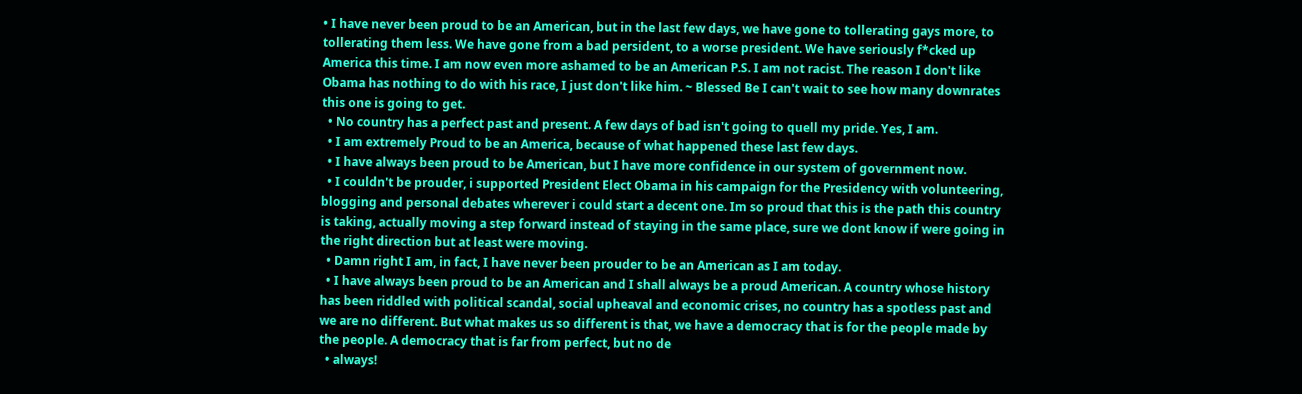• I have never been proud to be an American, but in the last few days, we have gone to tollerating gays more, to tollerating them less. We have gone from a bad persident, to a worse president. We have seriously f*cked up America this time. I am now even more ashamed to be an American P.S. I am not racist. The reason I don't like Obama has nothing to do with his race, I just don't like him. ~ Blessed Be I can't wait to see how many downrates this one is going to get.
  • No country has a perfect past and present. A few days of bad isn't going to quell my pride. Yes, I am.
  • I am extremely Proud to be an America, because of what happened these last few days.
  • I have always been proud to be American, but I have more confidence in our system of government now.
  • I couldn't be prouder, i supported President Elect Obama in his campaign for the Presidency with volunteering, blogging and personal debates wherever i could start a decent one. Im so proud that this is the path this country is taking, actually moving a step forward instead of staying in the same place, sure we dont know if were going in the right direction but at least were moving.
  • Damn right I am, in fact, I have never been prouder to be an American as I am today.
  • I have always been proud to be an American and I shall always be a proud American. A country whose history has been riddled with political scandal, social upheaval and economic crises, no country has a spotless past and we are no different. But what makes us so different is that, we have a democracy that is for the people made by the people. A democracy that is far from perfect, but no de
  • always!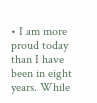• I am more proud today than I have been in eight years. While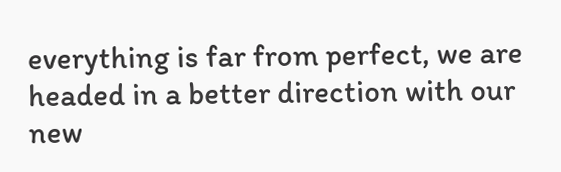everything is far from perfect, we are headed in a better direction with our new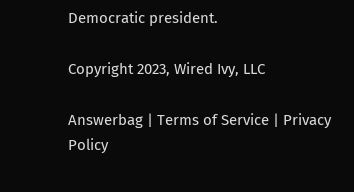Democratic president.

Copyright 2023, Wired Ivy, LLC

Answerbag | Terms of Service | Privacy Policy